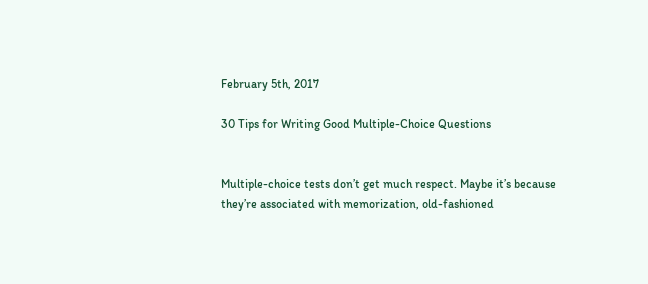February 5th, 2017

30 Tips for Writing Good Multiple-Choice Questions


Multiple-choice tests don’t get much respect. Maybe it’s because they’re associated with memorization, old-fashioned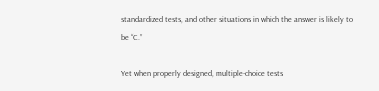standardized tests, and other situations in which the answer is likely to be “C.”

Yet when properly designed, multiple-choice tests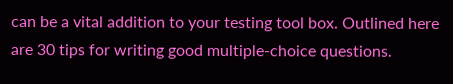can be a vital addition to your testing tool box. Outlined here are 30 tips for writing good multiple-choice questions.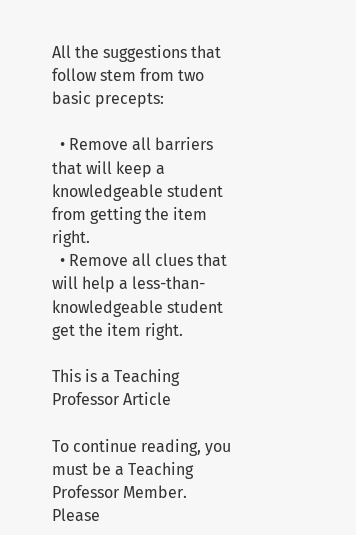All the suggestions that follow stem from two basic precepts:

  • Remove all barriers that will keep a knowledgeable student from getting the item right.
  • Remove all clues that will help a less-than-knowledgeable student get the item right.

This is a Teaching Professor Article

To continue reading, you must be a Teaching Professor Member.
Please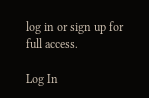log in or sign up for full access.

Log In